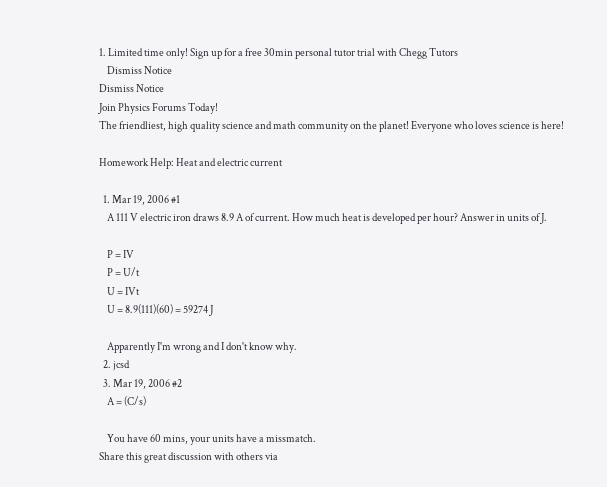1. Limited time only! Sign up for a free 30min personal tutor trial with Chegg Tutors
    Dismiss Notice
Dismiss Notice
Join Physics Forums Today!
The friendliest, high quality science and math community on the planet! Everyone who loves science is here!

Homework Help: Heat and electric current

  1. Mar 19, 2006 #1
    A 111 V electric iron draws 8.9 A of current. How much heat is developed per hour? Answer in units of J.

    P = IV
    P = U/t
    U = IVt
    U = 8.9(111)(60) = 59274 J

    Apparently I'm wrong and I don't know why.
  2. jcsd
  3. Mar 19, 2006 #2
    A = (C/s)

    You have 60 mins, your units have a missmatch.
Share this great discussion with others via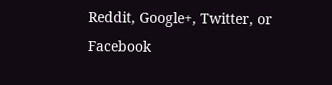Reddit, Google+, Twitter, or Facebook